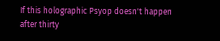If this holographic Psyop doesn't happen after thirty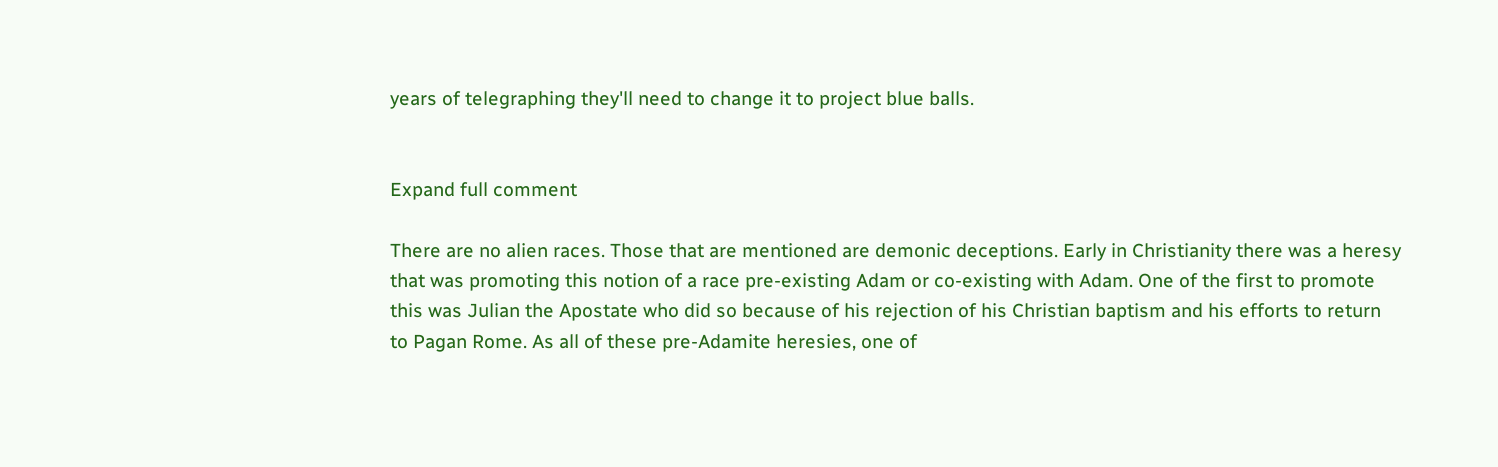years of telegraphing they'll need to change it to project blue balls.


Expand full comment

There are no alien races. Those that are mentioned are demonic deceptions. Early in Christianity there was a heresy that was promoting this notion of a race pre-existing Adam or co-existing with Adam. One of the first to promote this was Julian the Apostate who did so because of his rejection of his Christian baptism and his efforts to return to Pagan Rome. As all of these pre-Adamite heresies, one of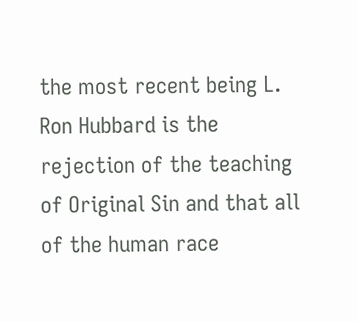the most recent being L. Ron Hubbard is the rejection of the teaching of Original Sin and that all of the human race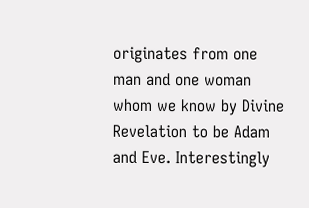originates from one man and one woman whom we know by Divine Revelation to be Adam and Eve. Interestingly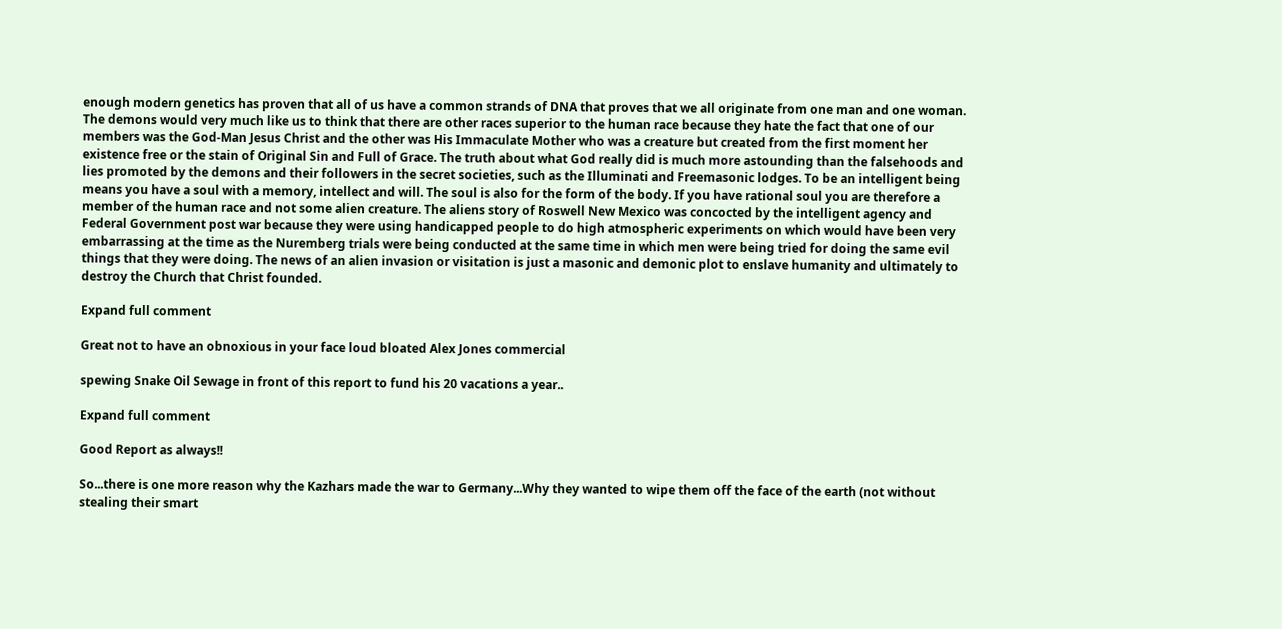enough modern genetics has proven that all of us have a common strands of DNA that proves that we all originate from one man and one woman. The demons would very much like us to think that there are other races superior to the human race because they hate the fact that one of our members was the God-Man Jesus Christ and the other was His Immaculate Mother who was a creature but created from the first moment her existence free or the stain of Original Sin and Full of Grace. The truth about what God really did is much more astounding than the falsehoods and lies promoted by the demons and their followers in the secret societies, such as the Illuminati and Freemasonic lodges. To be an intelligent being means you have a soul with a memory, intellect and will. The soul is also for the form of the body. If you have rational soul you are therefore a member of the human race and not some alien creature. The aliens story of Roswell New Mexico was concocted by the intelligent agency and Federal Government post war because they were using handicapped people to do high atmospheric experiments on which would have been very embarrassing at the time as the Nuremberg trials were being conducted at the same time in which men were being tried for doing the same evil things that they were doing. The news of an alien invasion or visitation is just a masonic and demonic plot to enslave humanity and ultimately to destroy the Church that Christ founded.

Expand full comment

Great not to have an obnoxious in your face loud bloated Alex Jones commercial

spewing Snake Oil Sewage in front of this report to fund his 20 vacations a year..

Expand full comment

Good Report as always!!

So...there is one more reason why the Kazhars made the war to Germany...Why they wanted to wipe them off the face of the earth (not without stealing their smart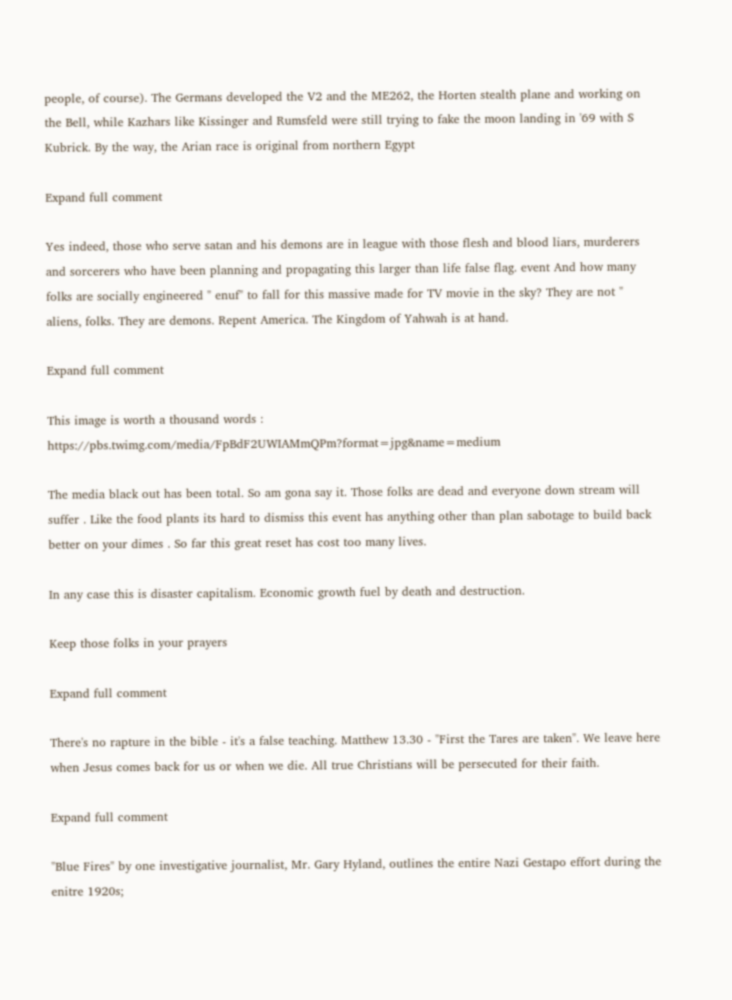people, of course). The Germans developed the V2 and the ME262, the Horten stealth plane and working on the Bell, while Kazhars like Kissinger and Rumsfeld were still trying to fake the moon landing in '69 with S Kubrick. By the way, the Arian race is original from northern Egypt

Expand full comment

Yes indeed, those who serve satan and his demons are in league with those flesh and blood liars, murderers and sorcerers who have been planning and propagating this larger than life false flag. event And how many folks are socially engineered " enuf" to fall for this massive made for TV movie in the sky? They are not " aliens, folks. They are demons. Repent America. The Kingdom of Yahwah is at hand.

Expand full comment

This image is worth a thousand words : https://pbs.twimg.com/media/FpBdF2UWIAMmQPm?format=jpg&name=medium

The media black out has been total. So am gona say it. Those folks are dead and everyone down stream will suffer . Like the food plants its hard to dismiss this event has anything other than plan sabotage to build back better on your dimes . So far this great reset has cost too many lives.

In any case this is disaster capitalism. Economic growth fuel by death and destruction.

Keep those folks in your prayers

Expand full comment

There's no rapture in the bible - it's a false teaching. Matthew 13.30 - "First the Tares are taken". We leave here when Jesus comes back for us or when we die. All true Christians will be persecuted for their faith.

Expand full comment

"Blue Fires" by one investigative journalist, Mr. Gary Hyland, outlines the entire Nazi Gestapo effort during the enitre 1920s;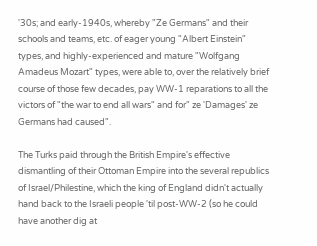'30s; and early-1940s, whereby "Ze Germans" and their schools and teams, etc. of eager young "Albert Einstein" types, and highly-experienced and mature "Wolfgang Amadeus Mozart" types, were able to, over the relatively brief course of those few decades, pay WW-1 reparations to all the victors of "the war to end all wars" and for" ze 'Damages' ze Germans had caused".

The Turks paid through the British Empire's effective dismantling of their Ottoman Empire into the several republics of Israel/Philestine, which the king of England didn't actually hand back to the Israeli people 'til post-WW-2 (so he could have another dig at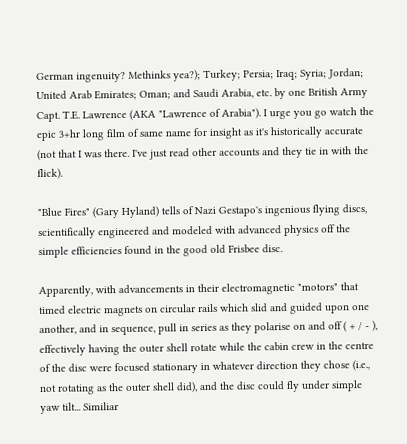German ingenuity? Methinks yea?); Turkey; Persia; Iraq; Syria; Jordan; United Arab Emirates; Oman; and Saudi Arabia, etc. by one British Army Capt. T.E. Lawrence (AKA "Lawrence of Arabia"). I urge you go watch the epic 3+hr long film of same name for insight as it's historically accurate (not that I was there. I've just read other accounts and they tie in with the flick).

"Blue Fires" (Gary Hyland) tells of Nazi Gestapo's ingenious flying discs, scientifically engineered and modeled with advanced physics off the simple efficiencies found in the good old Frisbee disc.

Apparently, with advancements in their electromagnetic "motors" that timed electric magnets on circular rails which slid and guided upon one another, and in sequence, pull in series as they polarise on and off ( + / - ), effectively having the outer shell rotate while the cabin crew in the centre of the disc were focused stationary in whatever direction they chose (i.e., not rotating as the outer shell did), and the disc could fly under simple yaw tilt... Similiar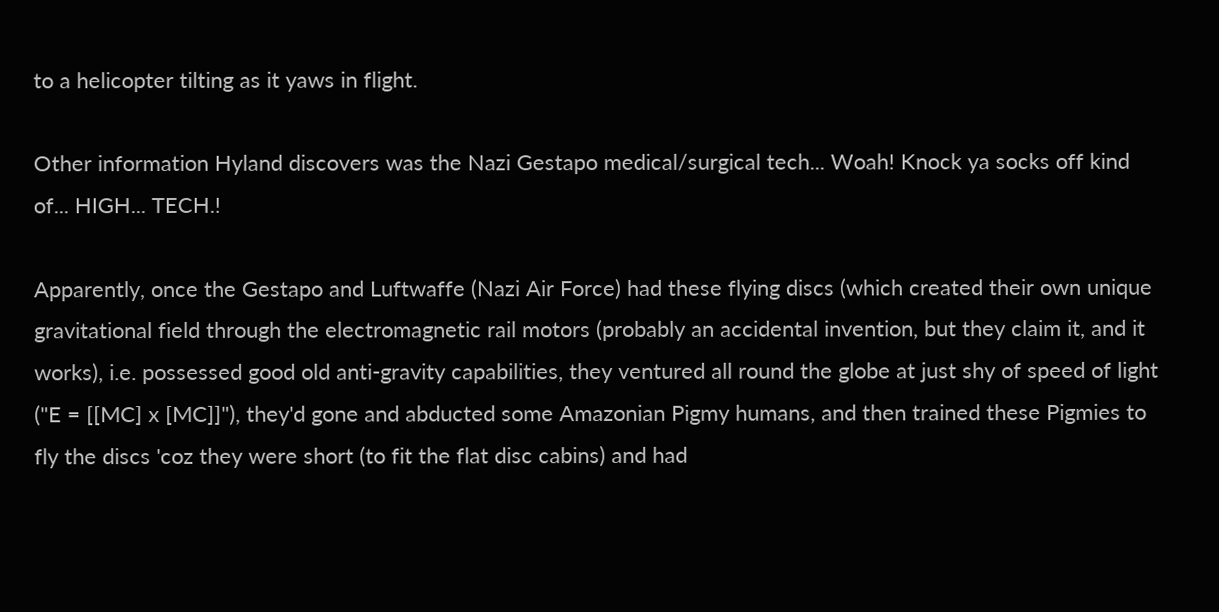to a helicopter tilting as it yaws in flight.

Other information Hyland discovers was the Nazi Gestapo medical/surgical tech... Woah! Knock ya socks off kind of... HIGH... TECH.!

Apparently, once the Gestapo and Luftwaffe (Nazi Air Force) had these flying discs (which created their own unique gravitational field through the electromagnetic rail motors (probably an accidental invention, but they claim it, and it works), i.e. possessed good old anti-gravity capabilities, they ventured all round the globe at just shy of speed of light ("E = [[MC] x [MC]]"), they'd gone and abducted some Amazonian Pigmy humans, and then trained these Pigmies to fly the discs 'coz they were short (to fit the flat disc cabins) and had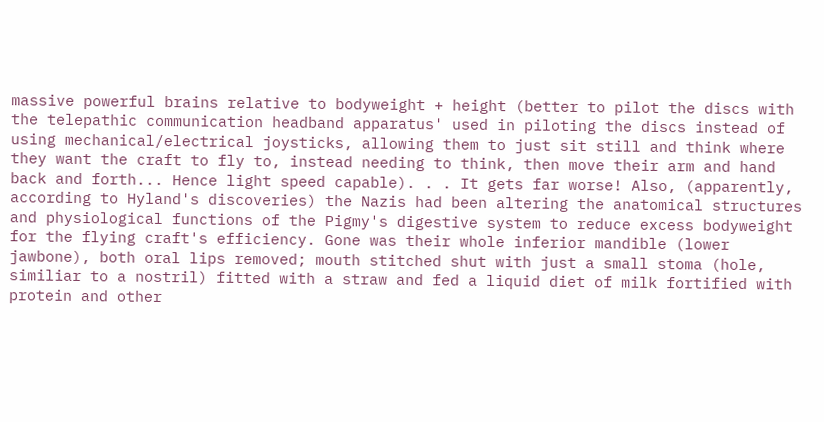massive powerful brains relative to bodyweight + height (better to pilot the discs with the telepathic communication headband apparatus' used in piloting the discs instead of using mechanical/electrical joysticks, allowing them to just sit still and think where they want the craft to fly to, instead needing to think, then move their arm and hand back and forth... Hence light speed capable). . . It gets far worse! Also, (apparently, according to Hyland's discoveries) the Nazis had been altering the anatomical structures and physiological functions of the Pigmy's digestive system to reduce excess bodyweight for the flying craft's efficiency. Gone was their whole inferior mandible (lower jawbone), both oral lips removed; mouth stitched shut with just a small stoma (hole, similiar to a nostril) fitted with a straw and fed a liquid diet of milk fortified with protein and other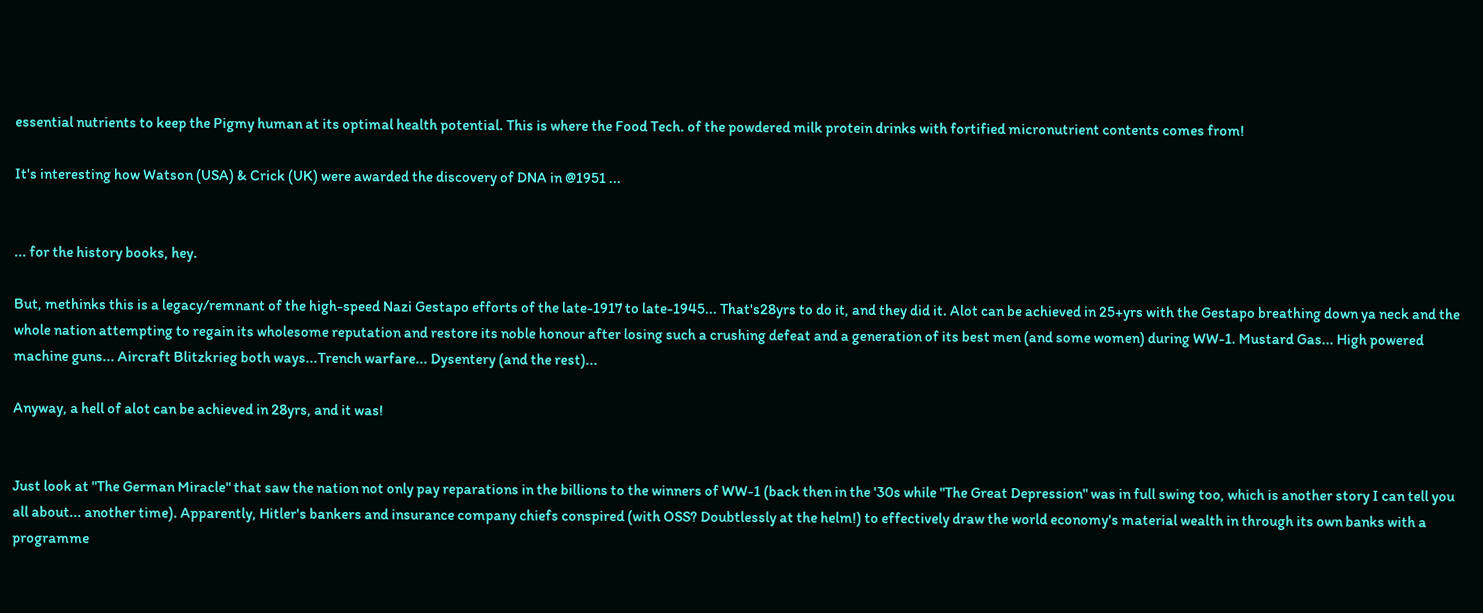essential nutrients to keep the Pigmy human at its optimal health potential. This is where the Food Tech. of the powdered milk protein drinks with fortified micronutrient contents comes from!

It's interesting how Watson (USA) & Crick (UK) were awarded the discovery of DNA in @1951 ...


... for the history books, hey.

But, methinks this is a legacy/remnant of the high-speed Nazi Gestapo efforts of the late-1917 to late-1945... That's28yrs to do it, and they did it. Alot can be achieved in 25+yrs with the Gestapo breathing down ya neck and the whole nation attempting to regain its wholesome reputation and restore its noble honour after losing such a crushing defeat and a generation of its best men (and some women) during WW-1. Mustard Gas... High powered machine guns... Aircraft Blitzkrieg both ways...Trench warfare... Dysentery (and the rest)...

Anyway, a hell of alot can be achieved in 28yrs, and it was!


Just look at "The German Miracle" that saw the nation not only pay reparations in the billions to the winners of WW-1 (back then in the '30s while "The Great Depression" was in full swing too, which is another story I can tell you all about... another time). Apparently, Hitler's bankers and insurance company chiefs conspired (with OSS? Doubtlessly at the helm!) to effectively draw the world economy's material wealth in through its own banks with a programme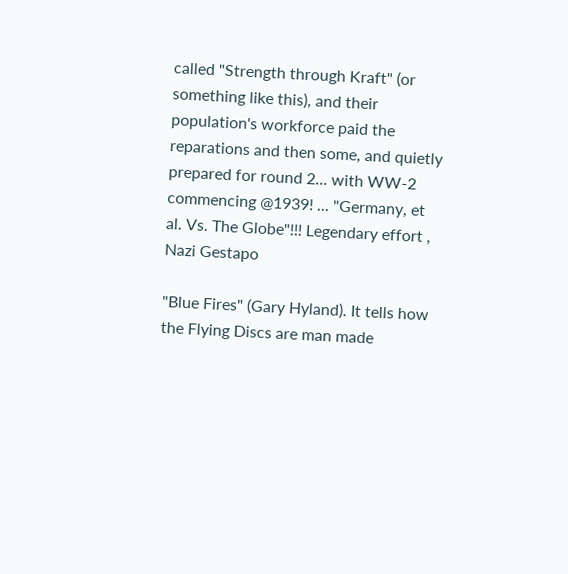called "Strength through Kraft" (or something like this), and their population's workforce paid the reparations and then some, and quietly prepared for round 2... with WW-2 commencing @1939! ... "Germany, et al. Vs. The Globe"!!! Legendary effort , Nazi Gestapo

"Blue Fires" (Gary Hyland). It tells how the Flying Discs are man made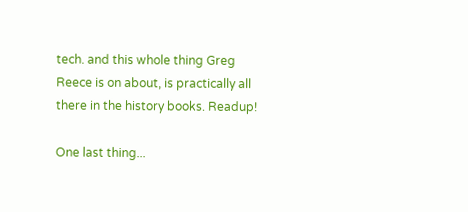tech. and this whole thing Greg Reece is on about, is practically all there in the history books. Readup!

One last thing...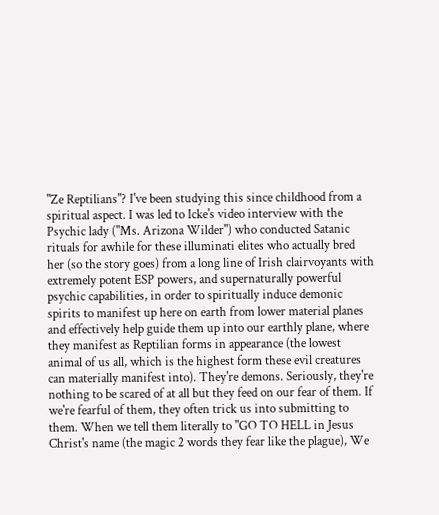"Ze Reptilians"? I've been studying this since childhood from a spiritual aspect. I was led to Icke's video interview with the Psychic lady ("Ms. Arizona Wilder") who conducted Satanic rituals for awhile for these illuminati elites who actually bred her (so the story goes) from a long line of Irish clairvoyants with extremely potent ESP powers, and supernaturally powerful psychic capabilities, in order to spiritually induce demonic spirits to manifest up here on earth from lower material planes and effectively help guide them up into our earthly plane, where they manifest as Reptilian forms in appearance (the lowest animal of us all, which is the highest form these evil creatures can materially manifest into). They're demons. Seriously, they're nothing to be scared of at all but they feed on our fear of them. If we're fearful of them, they often trick us into submitting to them. When we tell them literally to "GO TO HELL in Jesus Christ's name (the magic 2 words they fear like the plague), We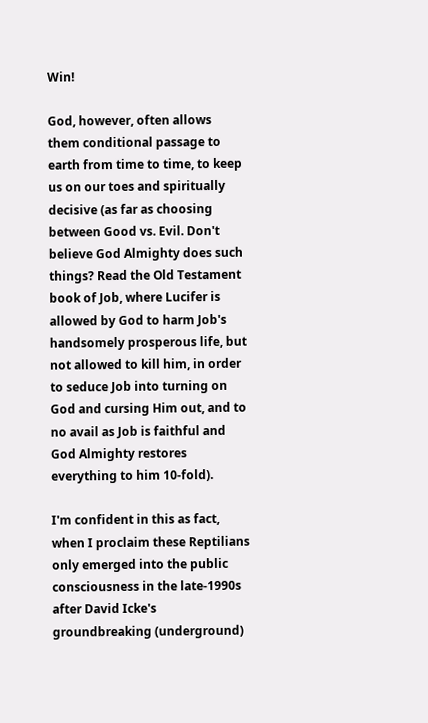Win!

God, however, often allows them conditional passage to earth from time to time, to keep us on our toes and spiritually decisive (as far as choosing between Good vs. Evil. Don't believe God Almighty does such things? Read the Old Testament book of Job, where Lucifer is allowed by God to harm Job's handsomely prosperous life, but not allowed to kill him, in order to seduce Job into turning on God and cursing Him out, and to no avail as Job is faithful and God Almighty restores everything to him 10-fold).

I'm confident in this as fact, when I proclaim these Reptilians only emerged into the public consciousness in the late-1990s after David Icke's groundbreaking (underground)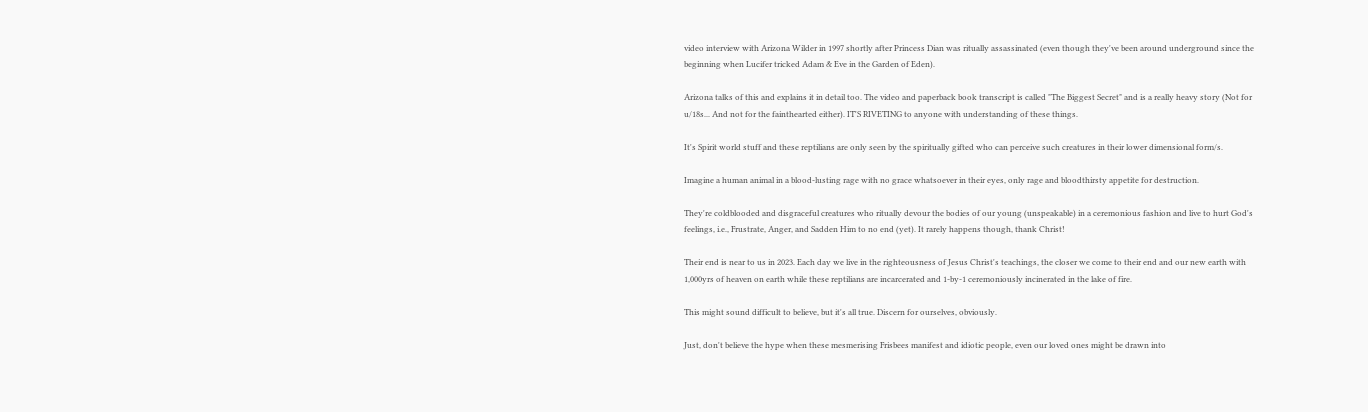video interview with Arizona Wilder in 1997 shortly after Princess Dian was ritually assassinated (even though they've been around underground since the beginning when Lucifer tricked Adam & Eve in the Garden of Eden).

Arizona talks of this and explains it in detail too. The video and paperback book transcript is called "The Biggest Secret" and is a really heavy story (Not for u/18s... And not for the fainthearted either). IT'S RIVETING to anyone with understanding of these things.

It's Spirit world stuff and these reptilians are only seen by the spiritually gifted who can perceive such creatures in their lower dimensional form/s.

Imagine a human animal in a blood-lusting rage with no grace whatsoever in their eyes, only rage and bloodthirsty appetite for destruction.

They're coldblooded and disgraceful creatures who ritually devour the bodies of our young (unspeakable) in a ceremonious fashion and live to hurt God's feelings, i.e., Frustrate, Anger, and Sadden Him to no end (yet). It rarely happens though, thank Christ!

Their end is near to us in 2023. Each day we live in the righteousness of Jesus Christ's teachings, the closer we come to their end and our new earth with 1,000yrs of heaven on earth while these reptilians are incarcerated and 1-by-1 ceremoniously incinerated in the lake of fire.

This might sound difficult to believe, but it's all true. Discern for ourselves, obviously.

Just, don't believe the hype when these mesmerising Frisbees manifest and idiotic people, even our loved ones might be drawn into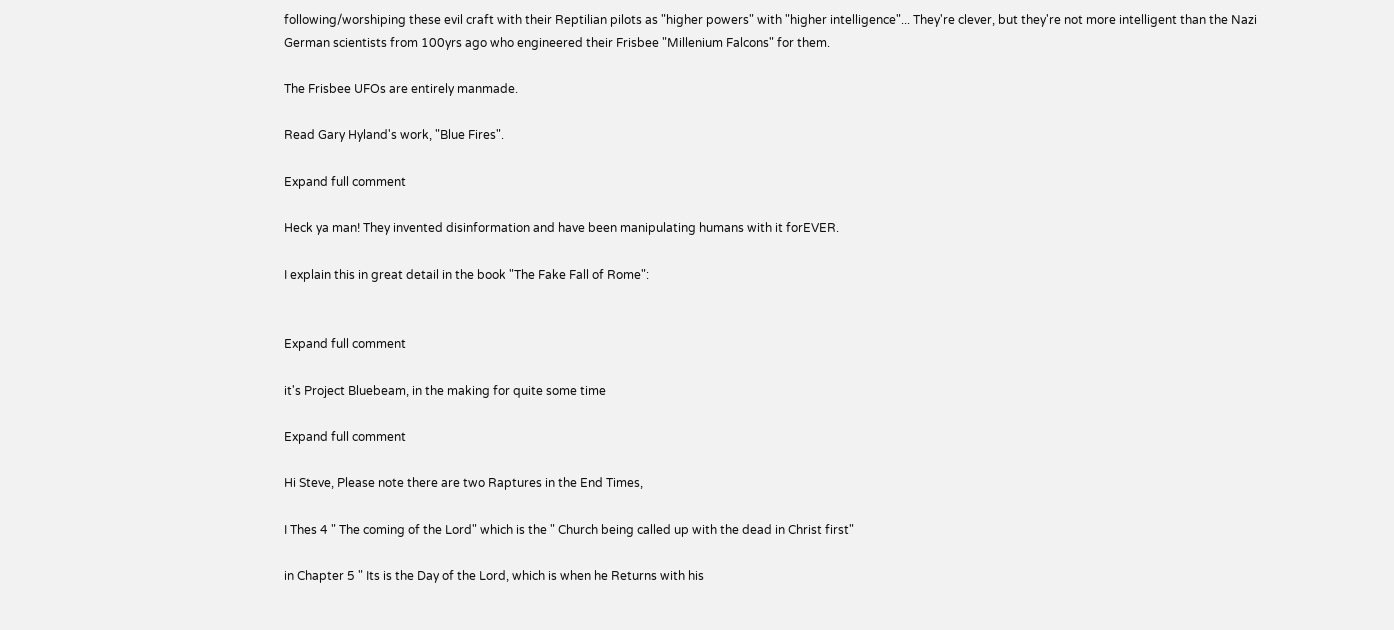following/worshiping these evil craft with their Reptilian pilots as "higher powers" with "higher intelligence"... They're clever, but they're not more intelligent than the Nazi German scientists from 100yrs ago who engineered their Frisbee "Millenium Falcons" for them.

The Frisbee UFOs are entirely manmade.

Read Gary Hyland's work, "Blue Fires".

Expand full comment

Heck ya man! They invented disinformation and have been manipulating humans with it forEVER.

I explain this in great detail in the book "The Fake Fall of Rome":


Expand full comment

it's Project Bluebeam, in the making for quite some time

Expand full comment

Hi Steve, Please note there are two Raptures in the End Times,

I Thes 4 " The coming of the Lord" which is the " Church being called up with the dead in Christ first"

in Chapter 5 " Its is the Day of the Lord, which is when he Returns with his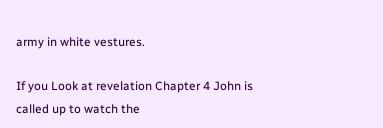army in white vestures.

If you Look at revelation Chapter 4 John is called up to watch the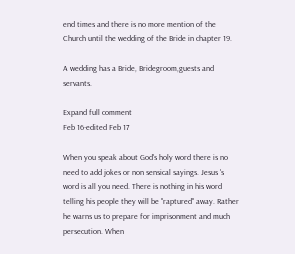end times and there is no more mention of the Church until the wedding of the Bride in chapter 19.

A wedding has a Bride, Bridegroom,guests and servants.

Expand full comment
Feb 16·edited Feb 17

When you speak about God's holy word there is no need to add jokes or non sensical sayings. Jesus 's word is all you need. There is nothing in his word telling his people they will be "raptured" away. Rather he warns us to prepare for imprisonment and much persecution. When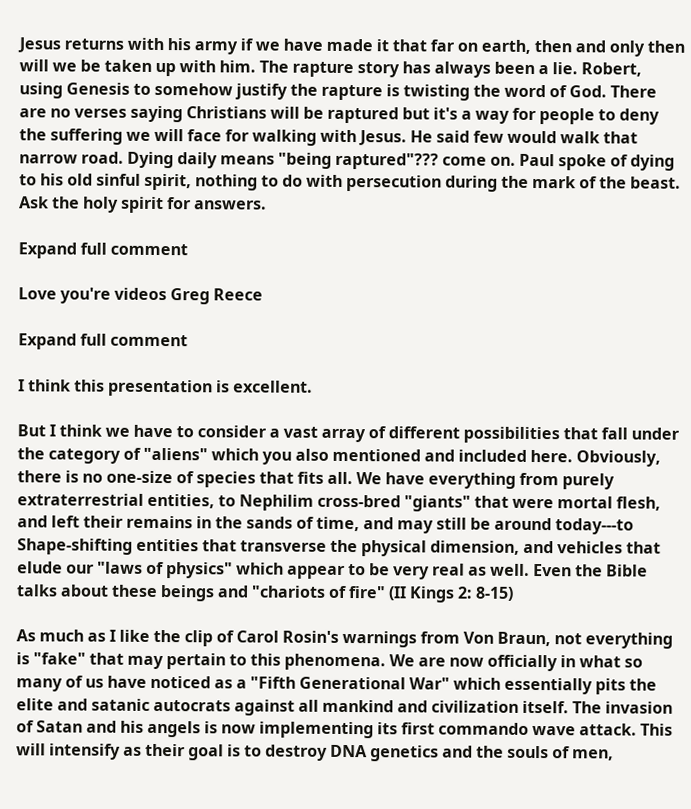Jesus returns with his army if we have made it that far on earth, then and only then will we be taken up with him. The rapture story has always been a lie. Robert, using Genesis to somehow justify the rapture is twisting the word of God. There are no verses saying Christians will be raptured but it's a way for people to deny the suffering we will face for walking with Jesus. He said few would walk that narrow road. Dying daily means "being raptured"??? come on. Paul spoke of dying to his old sinful spirit, nothing to do with persecution during the mark of the beast. Ask the holy spirit for answers.

Expand full comment

Love you're videos Greg Reece

Expand full comment

I think this presentation is excellent.

But I think we have to consider a vast array of different possibilities that fall under the category of "aliens" which you also mentioned and included here. Obviously, there is no one-size of species that fits all. We have everything from purely extraterrestrial entities, to Nephilim cross-bred "giants" that were mortal flesh, and left their remains in the sands of time, and may still be around today---to Shape-shifting entities that transverse the physical dimension, and vehicles that elude our "laws of physics" which appear to be very real as well. Even the Bible talks about these beings and "chariots of fire" (II Kings 2: 8-15)

As much as I like the clip of Carol Rosin's warnings from Von Braun, not everything is "fake" that may pertain to this phenomena. We are now officially in what so many of us have noticed as a "Fifth Generational War" which essentially pits the elite and satanic autocrats against all mankind and civilization itself. The invasion of Satan and his angels is now implementing its first commando wave attack. This will intensify as their goal is to destroy DNA genetics and the souls of men,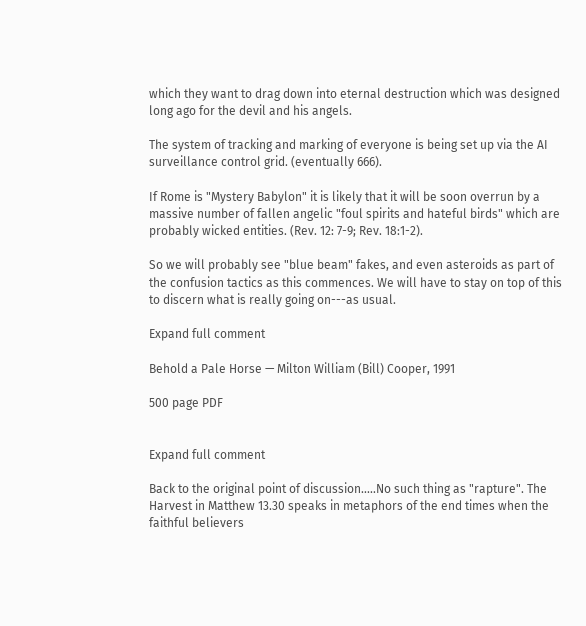which they want to drag down into eternal destruction which was designed long ago for the devil and his angels.

The system of tracking and marking of everyone is being set up via the AI surveillance control grid. (eventually 666).

If Rome is "Mystery Babylon" it is likely that it will be soon overrun by a massive number of fallen angelic "foul spirits and hateful birds" which are probably wicked entities. (Rev. 12: 7-9; Rev. 18:1-2).

So we will probably see "blue beam" fakes, and even asteroids as part of the confusion tactics as this commences. We will have to stay on top of this to discern what is really going on---as usual.

Expand full comment

Behold a Pale Horse — Milton William (Bill) Cooper, 1991

500 page PDF


Expand full comment

Back to the original point of discussion.....No such thing as "rapture". The Harvest in Matthew 13.30 speaks in metaphors of the end times when the faithful believers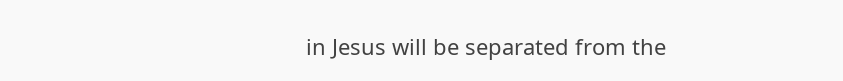in Jesus will be separated from the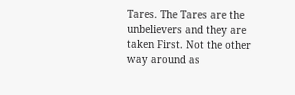Tares. The Tares are the unbelievers and they are taken First. Not the other way around as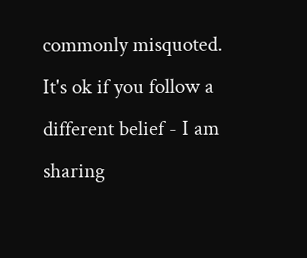commonly misquoted. It's ok if you follow a different belief - I am sharing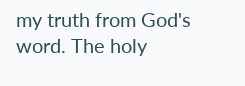my truth from God's word. The holy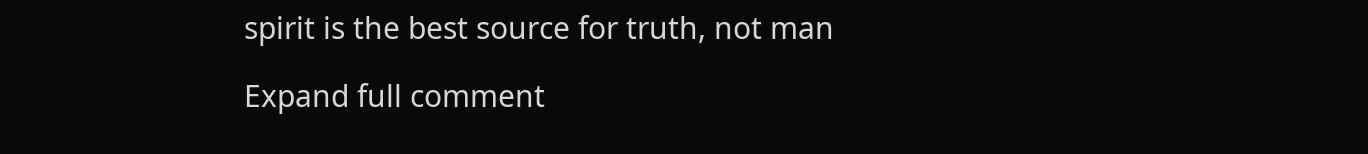spirit is the best source for truth, not man

Expand full comment